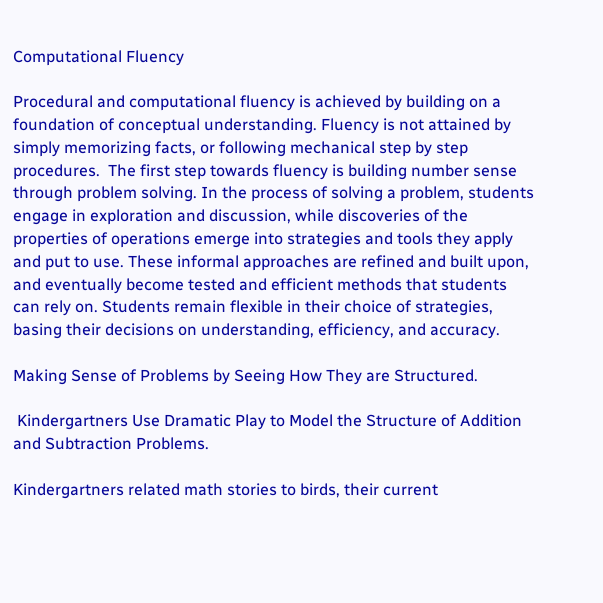Computational Fluency

Procedural and computational fluency is achieved by building on a foundation of conceptual understanding. Fluency is not attained by simply memorizing facts, or following mechanical step by step procedures.  The first step towards fluency is building number sense through problem solving. In the process of solving a problem, students engage in exploration and discussion, while discoveries of the properties of operations emerge into strategies and tools they apply and put to use. These informal approaches are refined and built upon, and eventually become tested and efficient methods that students can rely on. Students remain flexible in their choice of strategies, basing their decisions on understanding, efficiency, and accuracy.

Making Sense of Problems by Seeing How They are Structured.

 Kindergartners Use Dramatic Play to Model the Structure of Addition and Subtraction Problems.

Kindergartners related math stories to birds, their current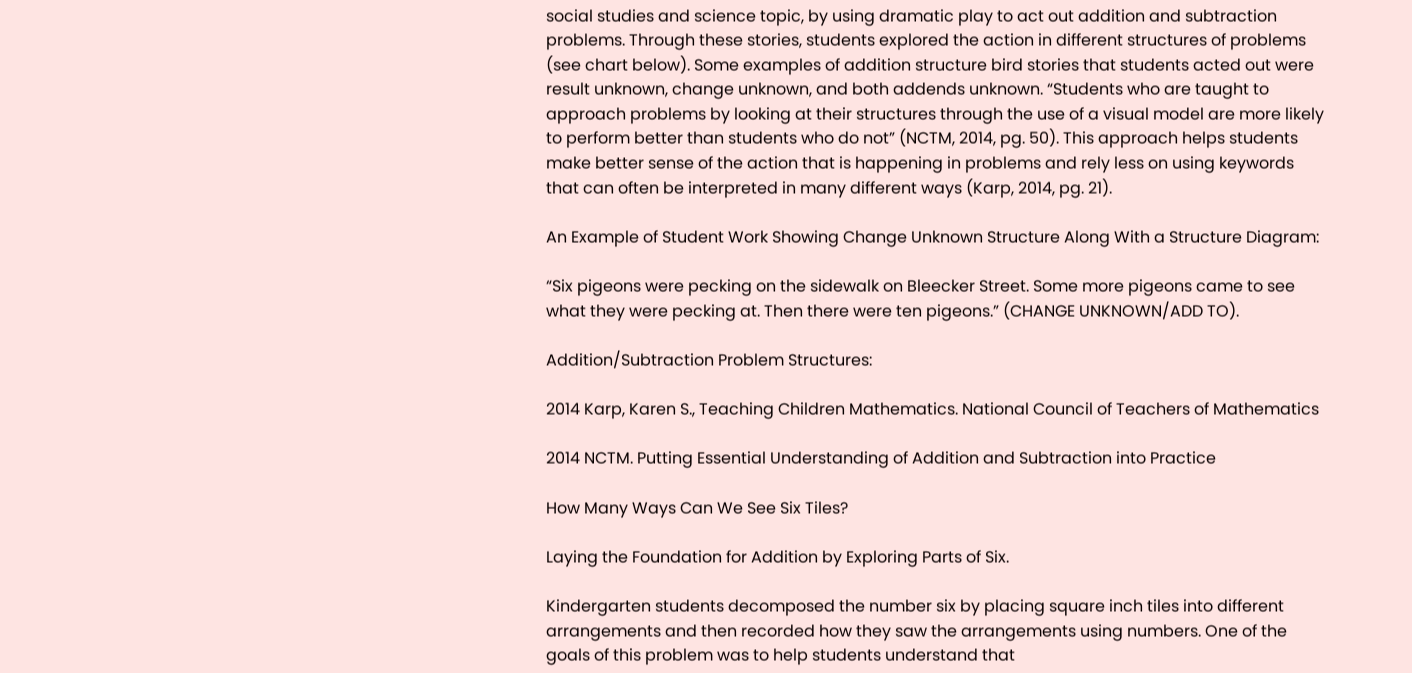social studies and science topic, by using dramatic play to act out addition and subtraction problems. Through these stories, students explored the action in different structures of problems (see chart below). Some examples of addition structure bird stories that students acted out were result unknown, change unknown, and both addends unknown. “Students who are taught to approach problems by looking at their structures through the use of a visual model are more likely to perform better than students who do not” (NCTM, 2014, pg. 50). This approach helps students make better sense of the action that is happening in problems and rely less on using keywords that can often be interpreted in many different ways (Karp, 2014, pg. 21).

An Example of Student Work Showing Change Unknown Structure Along With a Structure Diagram:

“Six pigeons were pecking on the sidewalk on Bleecker Street. Some more pigeons came to see what they were pecking at. Then there were ten pigeons.” (CHANGE UNKNOWN/ADD TO).

Addition/Subtraction Problem Structures:

2014 Karp, Karen S., Teaching Children Mathematics. National Council of Teachers of Mathematics

2014 NCTM. Putting Essential Understanding of Addition and Subtraction into Practice

How Many Ways Can We See Six Tiles?

Laying the Foundation for Addition by Exploring Parts of Six.

Kindergarten students decomposed the number six by placing square inch tiles into different arrangements and then recorded how they saw the arrangements using numbers. One of the goals of this problem was to help students understand that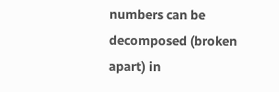numbers can be decomposed (broken apart) in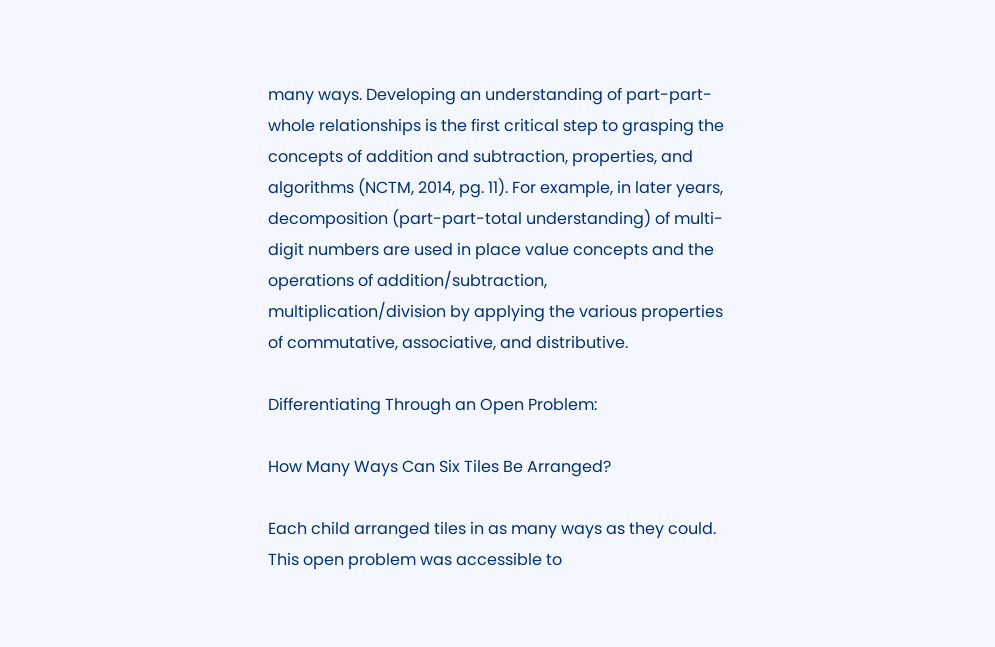many ways. Developing an understanding of part-part-whole relationships is the first critical step to grasping the concepts of addition and subtraction, properties, and algorithms (NCTM, 2014, pg. 11). For example, in later years, decomposition (part-part-total understanding) of multi-digit numbers are used in place value concepts and the operations of addition/subtraction, multiplication/division by applying the various properties of commutative, associative, and distributive.

Differentiating Through an Open Problem:

How Many Ways Can Six Tiles Be Arranged?

Each child arranged tiles in as many ways as they could. This open problem was accessible to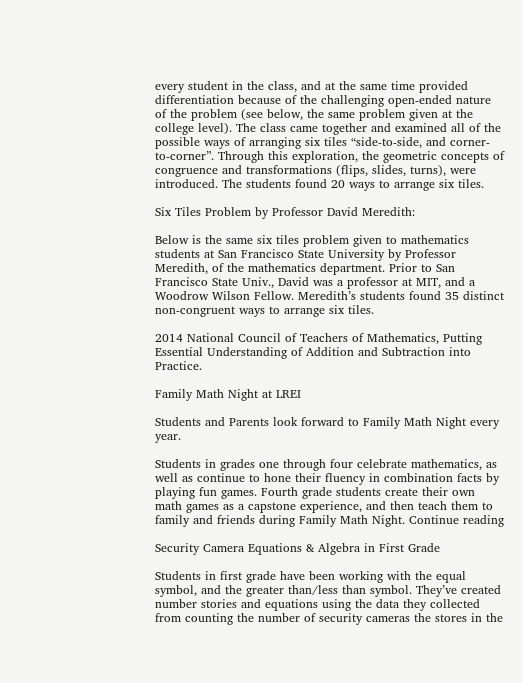every student in the class, and at the same time provided differentiation because of the challenging open-ended nature of the problem (see below, the same problem given at the college level). The class came together and examined all of the possible ways of arranging six tiles “side-to-side, and corner-to-corner”. Through this exploration, the geometric concepts of congruence and transformations (flips, slides, turns), were introduced. The students found 20 ways to arrange six tiles.

Six Tiles Problem by Professor David Meredith:

Below is the same six tiles problem given to mathematics students at San Francisco State University by Professor Meredith, of the mathematics department. Prior to San Francisco State Univ., David was a professor at MIT, and a Woodrow Wilson Fellow. Meredith’s students found 35 distinct non-congruent ways to arrange six tiles.

2014 National Council of Teachers of Mathematics, Putting Essential Understanding of Addition and Subtraction into Practice.

Family Math Night at LREI

Students and Parents look forward to Family Math Night every year.

Students in grades one through four celebrate mathematics, as well as continue to hone their fluency in combination facts by playing fun games. Fourth grade students create their own math games as a capstone experience, and then teach them to family and friends during Family Math Night. Continue reading

Security Camera Equations & Algebra in First Grade

Students in first grade have been working with the equal symbol, and the greater than/less than symbol. They’ve created number stories and equations using the data they collected from counting the number of security cameras the stores in the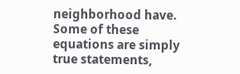neighborhood have. Some of these equations are simply true statements,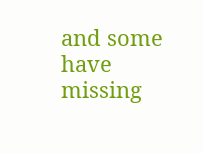and some have missing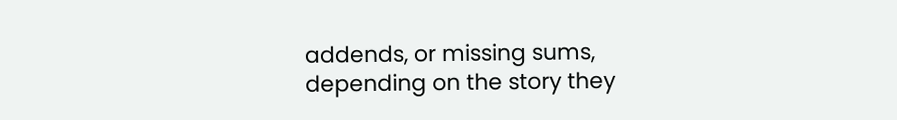addends, or missing sums, depending on the story they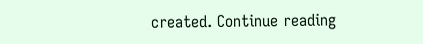created. Continue reading